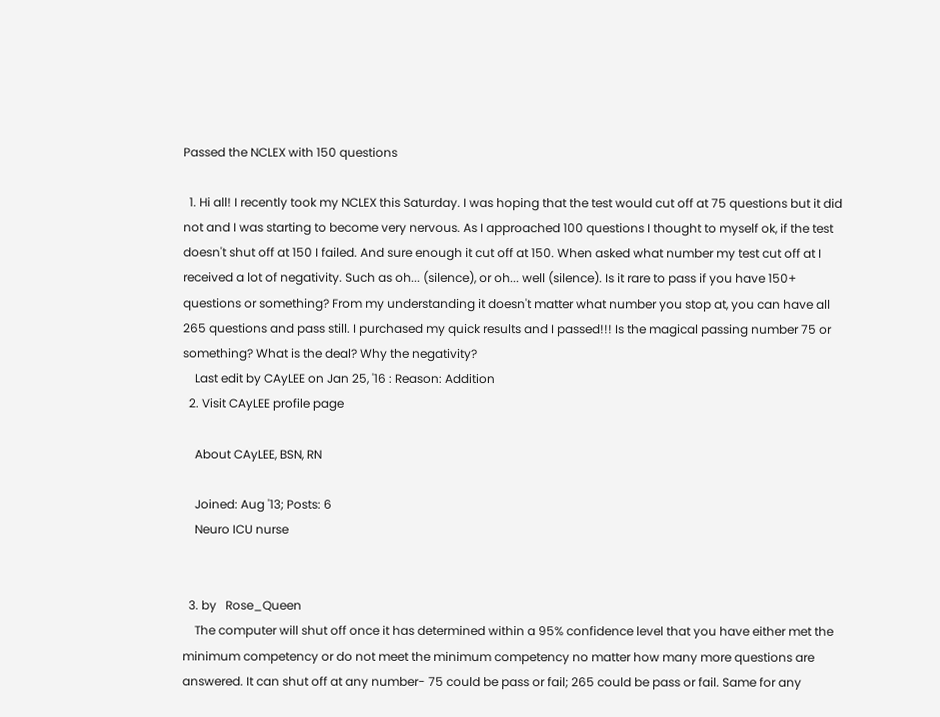Passed the NCLEX with 150 questions

  1. Hi all! I recently took my NCLEX this Saturday. I was hoping that the test would cut off at 75 questions but it did not and I was starting to become very nervous. As I approached 100 questions I thought to myself ok, if the test doesn't shut off at 150 I failed. And sure enough it cut off at 150. When asked what number my test cut off at I received a lot of negativity. Such as oh... (silence), or oh... well (silence). Is it rare to pass if you have 150+ questions or something? From my understanding it doesn't matter what number you stop at, you can have all 265 questions and pass still. I purchased my quick results and I passed!!! Is the magical passing number 75 or something? What is the deal? Why the negativity?
    Last edit by CAyLEE on Jan 25, '16 : Reason: Addition
  2. Visit CAyLEE profile page

    About CAyLEE, BSN, RN

    Joined: Aug '13; Posts: 6
    Neuro ICU nurse


  3. by   Rose_Queen
    The computer will shut off once it has determined within a 95% confidence level that you have either met the minimum competency or do not meet the minimum competency no matter how many more questions are answered. It can shut off at any number- 75 could be pass or fail; 265 could be pass or fail. Same for any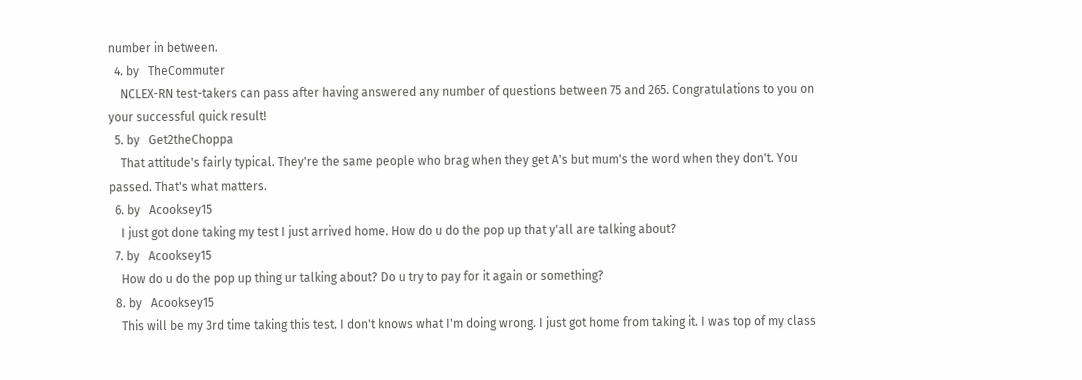number in between.
  4. by   TheCommuter
    NCLEX-RN test-takers can pass after having answered any number of questions between 75 and 265. Congratulations to you on your successful quick result!
  5. by   Get2theChoppa
    That attitude's fairly typical. They're the same people who brag when they get A's but mum's the word when they don't. You passed. That's what matters.
  6. by   Acooksey15
    I just got done taking my test I just arrived home. How do u do the pop up that y'all are talking about?
  7. by   Acooksey15
    How do u do the pop up thing ur talking about? Do u try to pay for it again or something?
  8. by   Acooksey15
    This will be my 3rd time taking this test. I don't knows what I'm doing wrong. I just got home from taking it. I was top of my class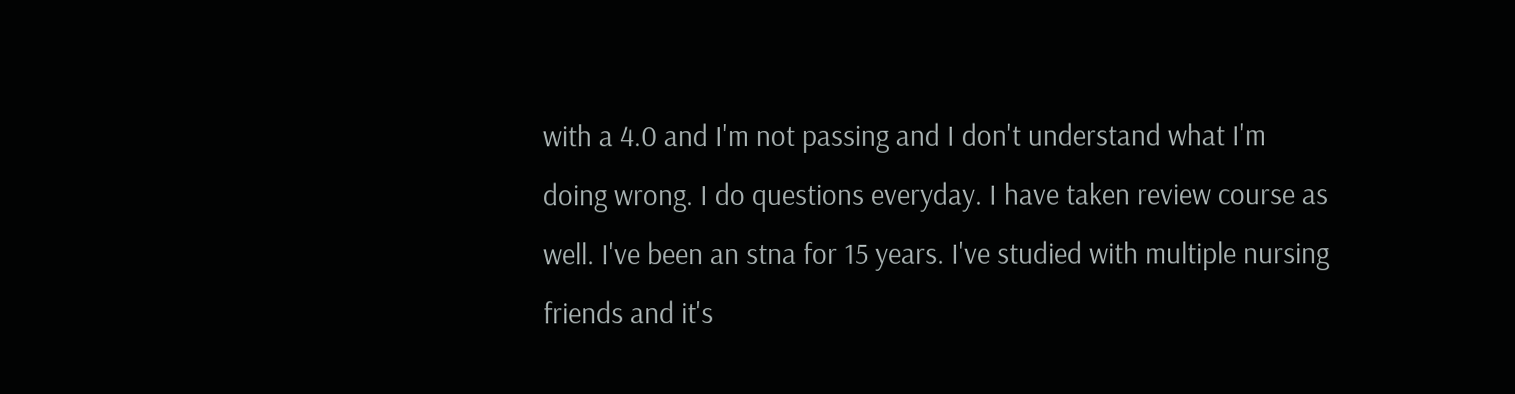with a 4.0 and I'm not passing and I don't understand what I'm doing wrong. I do questions everyday. I have taken review course as well. I've been an stna for 15 years. I've studied with multiple nursing friends and it's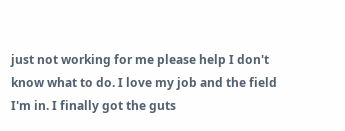just not working for me please help I don't know what to do. I love my job and the field I'm in. I finally got the guts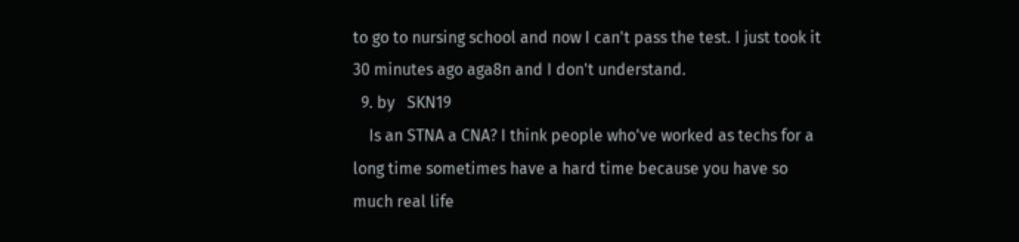to go to nursing school and now I can't pass the test. I just took it 30 minutes ago aga8n and I don't understand.
  9. by   SKN19
    Is an STNA a CNA? I think people who've worked as techs for a long time sometimes have a hard time because you have so much real life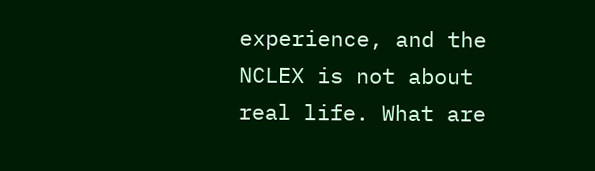experience, and the NCLEX is not about real life. What are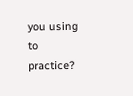you using to practice?